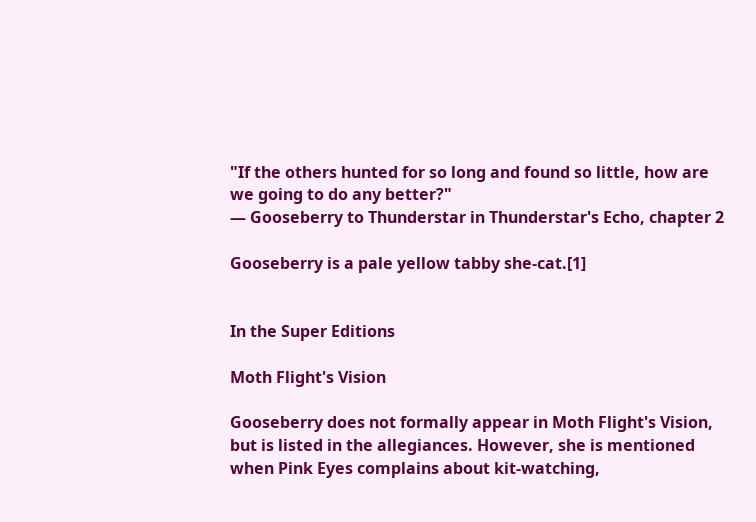"If the others hunted for so long and found so little, how are we going to do any better?"
— Gooseberry to Thunderstar in Thunderstar's Echo, chapter 2

Gooseberry is a pale yellow tabby she-cat.[1]


In the Super Editions

Moth Flight's Vision

Gooseberry does not formally appear in Moth Flight's Vision, but is listed in the allegiances. However, she is mentioned when Pink Eyes complains about kit-watching,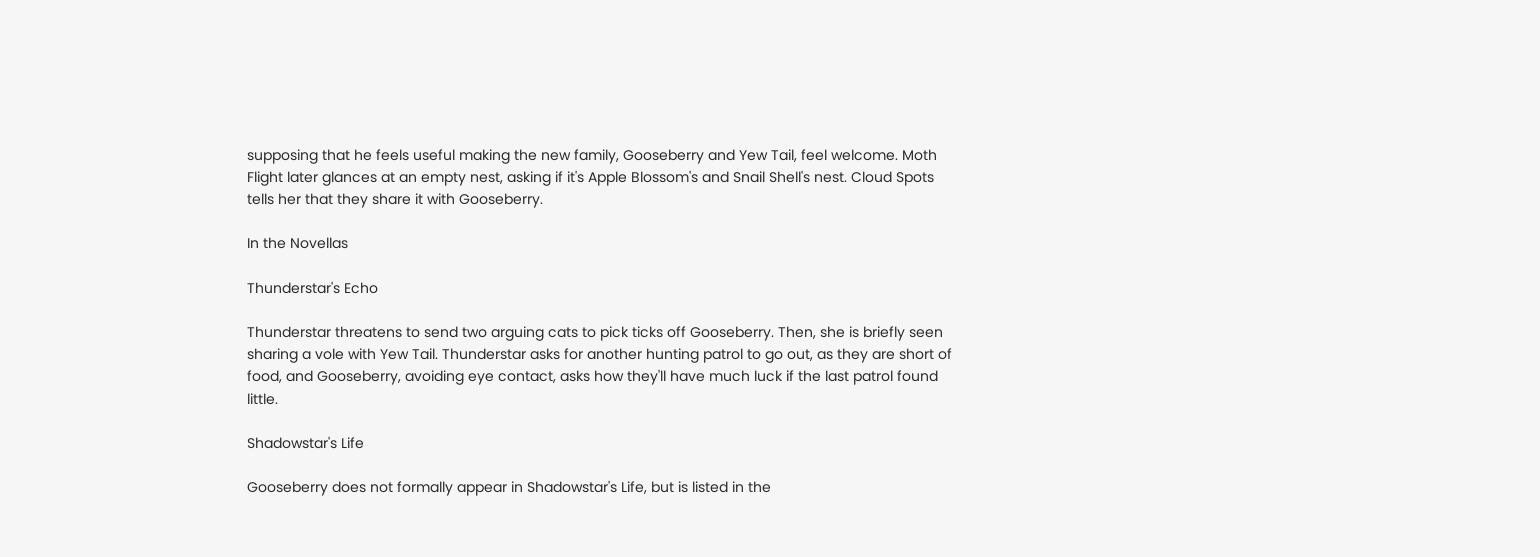supposing that he feels useful making the new family, Gooseberry and Yew Tail, feel welcome. Moth Flight later glances at an empty nest, asking if it's Apple Blossom's and Snail Shell's nest. Cloud Spots tells her that they share it with Gooseberry.

In the Novellas

Thunderstar's Echo

Thunderstar threatens to send two arguing cats to pick ticks off Gooseberry. Then, she is briefly seen sharing a vole with Yew Tail. Thunderstar asks for another hunting patrol to go out, as they are short of food, and Gooseberry, avoiding eye contact, asks how they'll have much luck if the last patrol found little.

Shadowstar's Life

Gooseberry does not formally appear in Shadowstar's Life, but is listed in the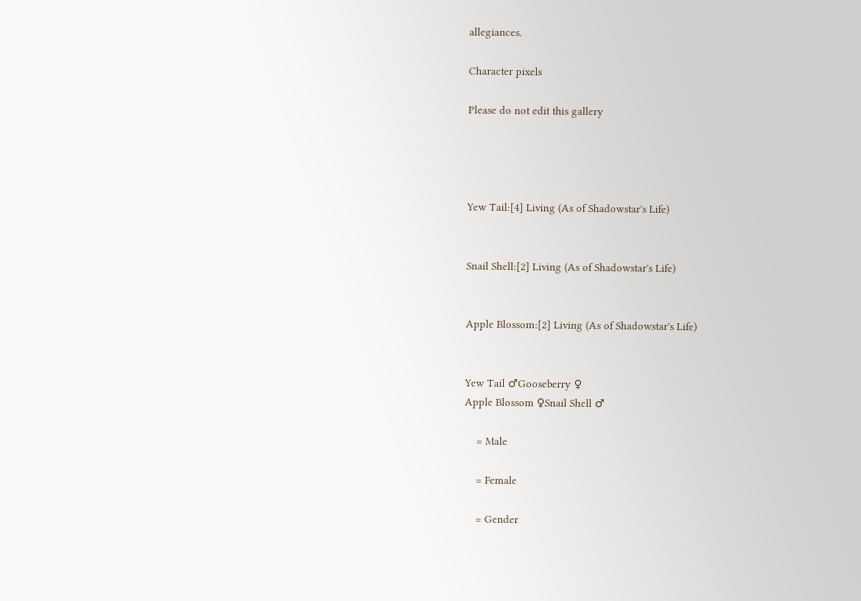allegiances.

Character pixels

Please do not edit this gallery




Yew Tail:[4] Living (As of Shadowstar's Life)


Snail Shell:[2] Living (As of Shadowstar's Life)


Apple Blossom:[2] Living (As of Shadowstar's Life)


Yew Tail ♂Gooseberry ♀
Apple Blossom ♀Snail Shell ♂

    = Male

    = Female

    = Gender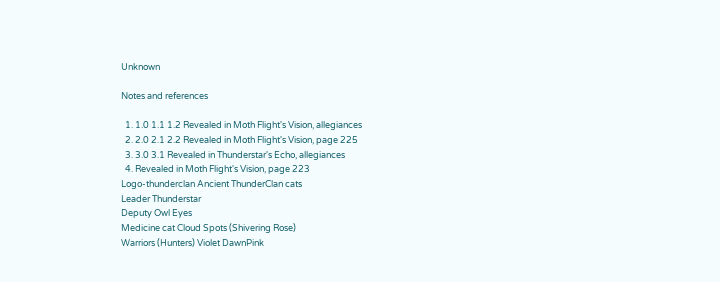Unknown

Notes and references

  1. 1.0 1.1 1.2 Revealed in Moth Flight's Vision, allegiances
  2. 2.0 2.1 2.2 Revealed in Moth Flight's Vision, page 225
  3. 3.0 3.1 Revealed in Thunderstar's Echo, allegiances
  4. Revealed in Moth Flight's Vision, page 223
Logo-thunderclan Ancient ThunderClan cats
Leader Thunderstar
Deputy Owl Eyes
Medicine cat Cloud Spots (Shivering Rose)
Warriors (Hunters) Violet DawnPink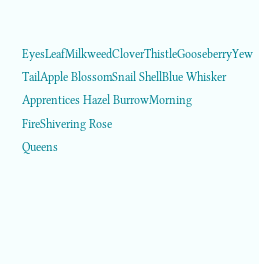EyesLeafMilkweedCloverThistleGooseberryYew TailApple BlossomSnail ShellBlue Whisker
Apprentices Hazel BurrowMorning FireShivering Rose
Queens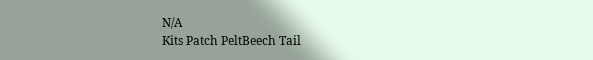N/A
Kits Patch PeltBeech Tail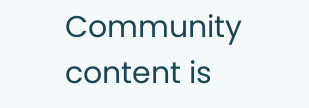Community content is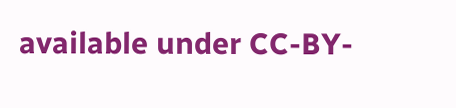available under CC-BY-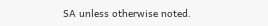SA unless otherwise noted.